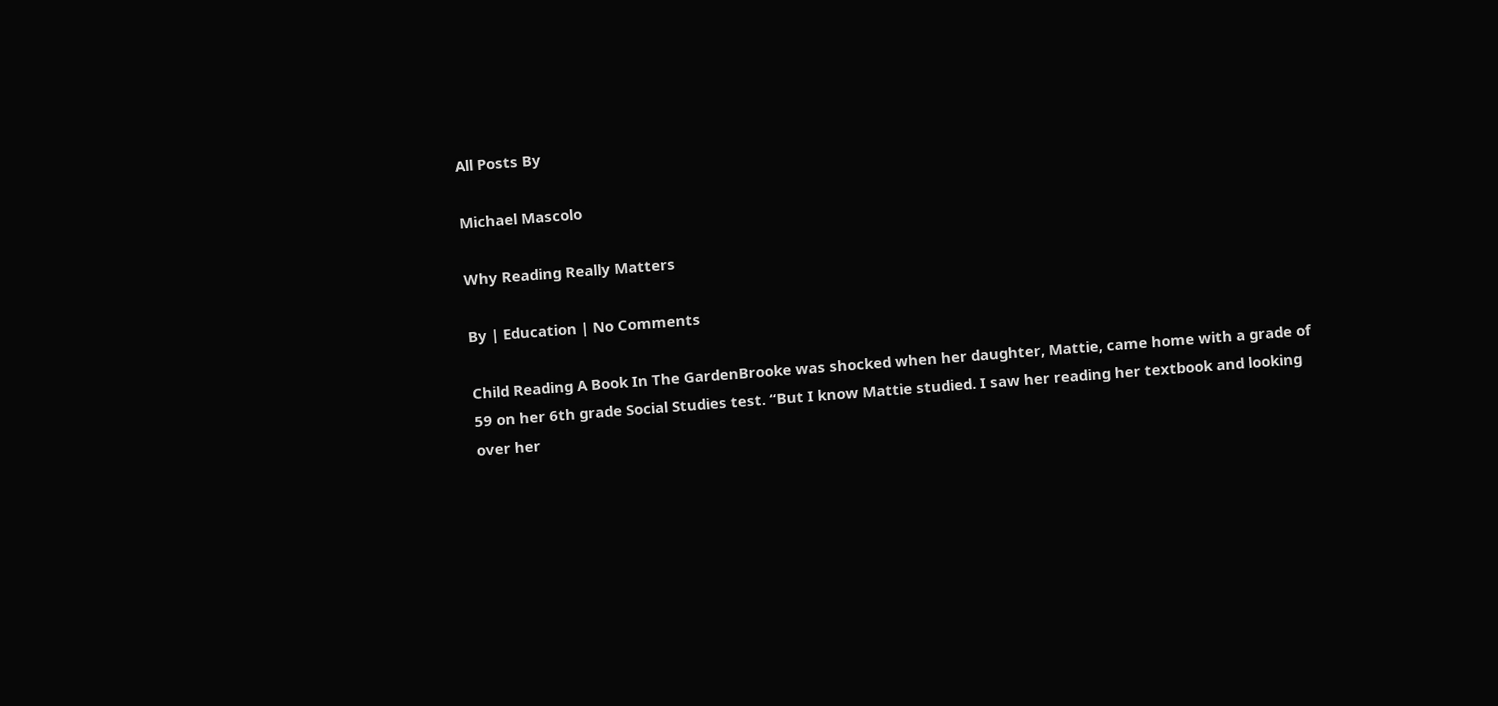All Posts By

Michael Mascolo

Why Reading Really Matters

By | Education | No Comments

Child Reading A Book In The GardenBrooke was shocked when her daughter, Mattie, came home with a grade of 59 on her 6th grade Social Studies test. “But I know Mattie studied. I saw her reading her textbook and looking over her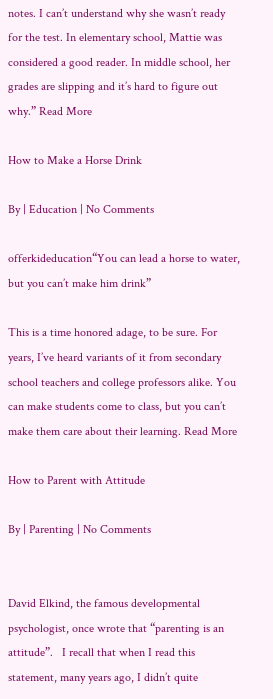notes. I can’t understand why she wasn’t ready for the test. In elementary school, Mattie was considered a good reader. In middle school, her grades are slipping and it’s hard to figure out why.” Read More

How to Make a Horse Drink

By | Education | No Comments

offerkideducation“You can lead a horse to water, but you can’t make him drink”

This is a time honored adage, to be sure. For years, I’ve heard variants of it from secondary school teachers and college professors alike. You can make students come to class, but you can’t make them care about their learning. Read More

How to Parent with Attitude

By | Parenting | No Comments


David Elkind, the famous developmental psychologist, once wrote that “parenting is an attitude”.   I recall that when I read this statement, many years ago, I didn’t quite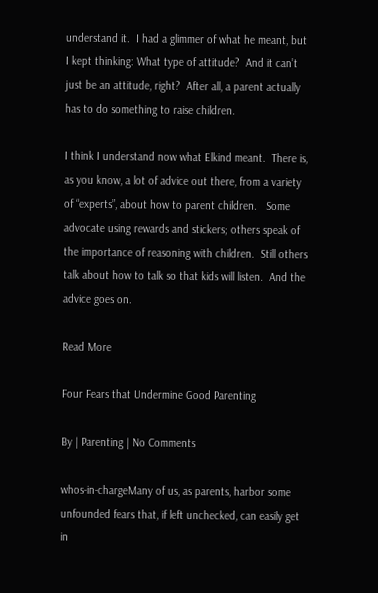understand it.  I had a glimmer of what he meant, but I kept thinking: What type of attitude?  And it can’t just be an attitude, right?  After all, a parent actually has to do something to raise children.

I think I understand now what Elkind meant.  There is, as you know, a lot of advice out there, from a variety of “experts”, about how to parent children.   Some advocate using rewards and stickers; others speak of the importance of reasoning with children.  Still others talk about how to talk so that kids will listen.  And the advice goes on.

Read More

Four Fears that Undermine Good Parenting

By | Parenting | No Comments

whos-in-chargeMany of us, as parents, harbor some unfounded fears that, if left unchecked, can easily get in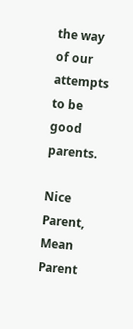the way of our attempts to be good parents.

Nice Parent, Mean Parent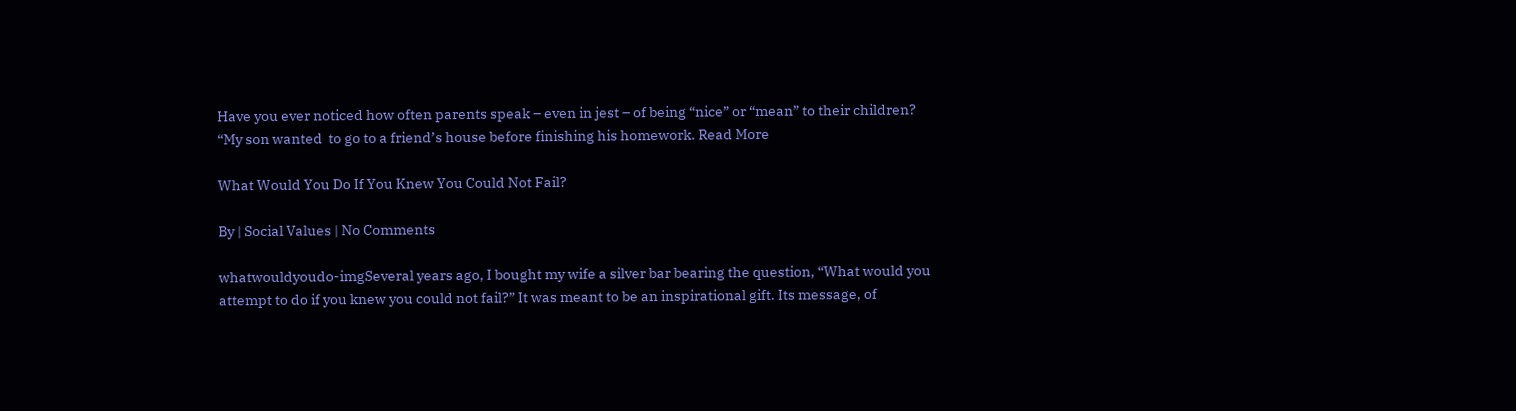Have you ever noticed how often parents speak – even in jest – of being “nice” or “mean” to their children?  “My son wanted  to go to a friend’s house before finishing his homework. Read More

What Would You Do If You Knew You Could Not Fail?

By | Social Values | No Comments

whatwouldyoudo-imgSeveral years ago, I bought my wife a silver bar bearing the question, “What would you attempt to do if you knew you could not fail?” It was meant to be an inspirational gift. Its message, of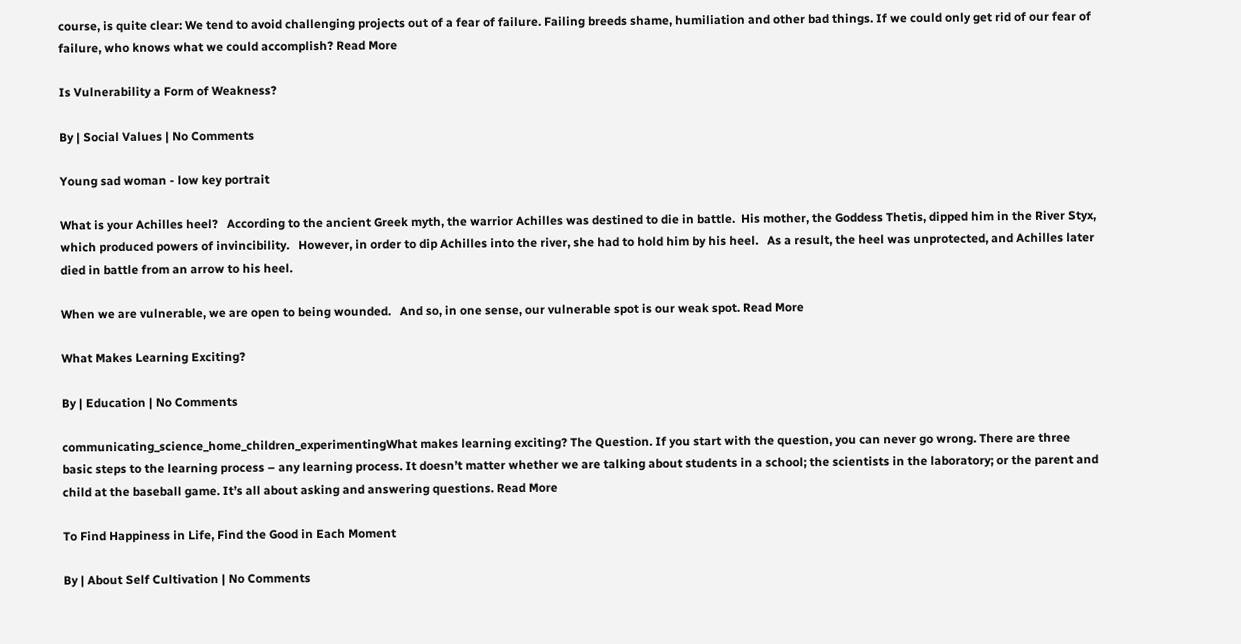course, is quite clear: We tend to avoid challenging projects out of a fear of failure. Failing breeds shame, humiliation and other bad things. If we could only get rid of our fear of failure, who knows what we could accomplish? Read More

Is Vulnerability a Form of Weakness?

By | Social Values | No Comments

Young sad woman - low key portrait

What is your Achilles heel?   According to the ancient Greek myth, the warrior Achilles was destined to die in battle.  His mother, the Goddess Thetis, dipped him in the River Styx, which produced powers of invincibility.   However, in order to dip Achilles into the river, she had to hold him by his heel.   As a result, the heel was unprotected, and Achilles later died in battle from an arrow to his heel.

When we are vulnerable, we are open to being wounded.   And so, in one sense, our vulnerable spot is our weak spot. Read More

What Makes Learning Exciting?

By | Education | No Comments

communicating_science_home_children_experimentingWhat makes learning exciting? The Question. If you start with the question, you can never go wrong. There are three basic steps to the learning process – any learning process. It doesn’t matter whether we are talking about students in a school; the scientists in the laboratory; or the parent and child at the baseball game. It’s all about asking and answering questions. Read More

To Find Happiness in Life, Find the Good in Each Moment

By | About Self Cultivation | No Comments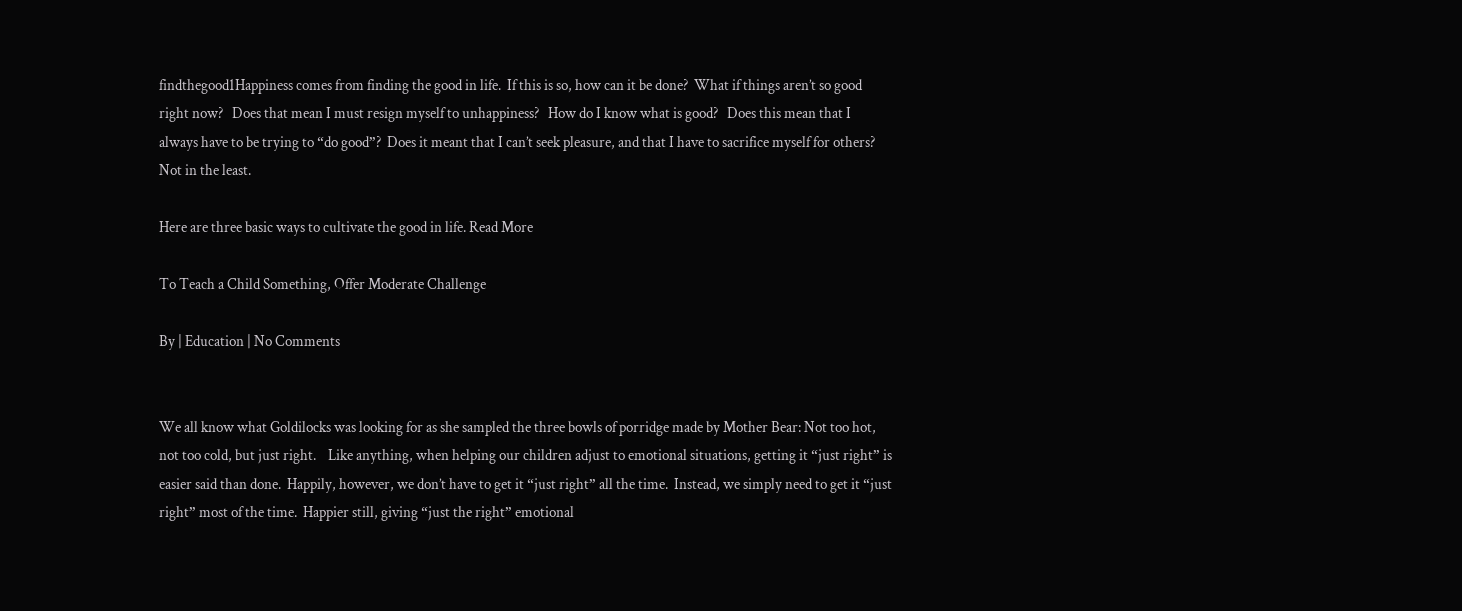findthegood1Happiness comes from finding the good in life.  If this is so, how can it be done?  What if things aren’t so good right now?   Does that mean I must resign myself to unhappiness?   How do I know what is good?   Does this mean that I always have to be trying to “do good”?  Does it meant that I can’t seek pleasure, and that I have to sacrifice myself for others?  Not in the least.

Here are three basic ways to cultivate the good in life. Read More

To Teach a Child Something, Offer Moderate Challenge

By | Education | No Comments


We all know what Goldilocks was looking for as she sampled the three bowls of porridge made by Mother Bear: Not too hot, not too cold, but just right.    Like anything, when helping our children adjust to emotional situations, getting it “just right” is easier said than done.  Happily, however, we don’t have to get it “just right” all the time.  Instead, we simply need to get it “just right” most of the time.  Happier still, giving “just the right” emotional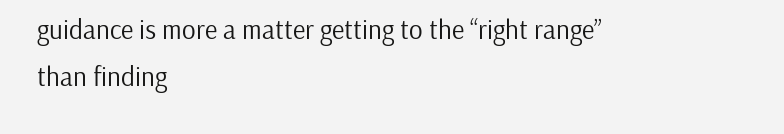guidance is more a matter getting to the “right range” than finding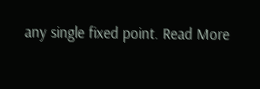any single fixed point. Read More